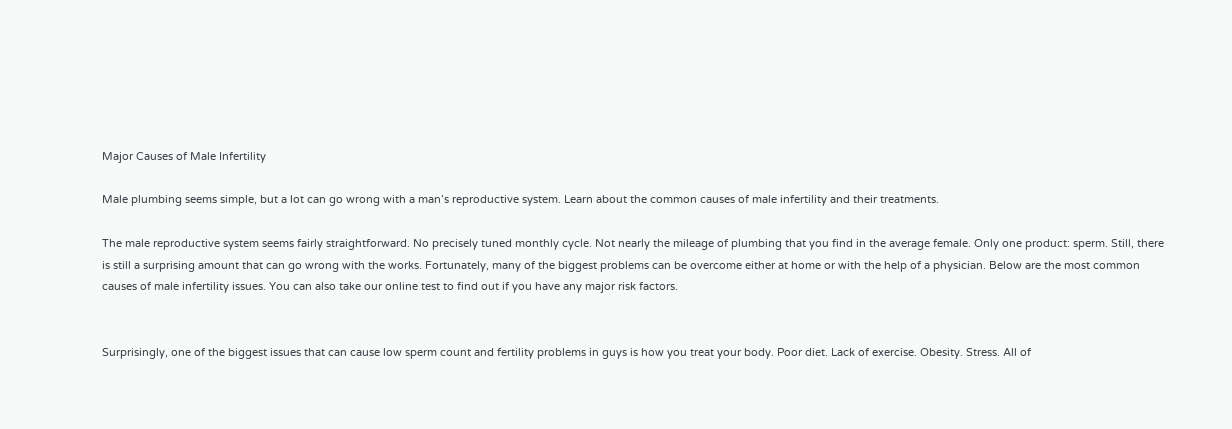Major Causes of Male Infertility

Male plumbing seems simple, but a lot can go wrong with a man’s reproductive system. Learn about the common causes of male infertility and their treatments.

The male reproductive system seems fairly straightforward. No precisely tuned monthly cycle. Not nearly the mileage of plumbing that you find in the average female. Only one product: sperm. Still, there is still a surprising amount that can go wrong with the works. Fortunately, many of the biggest problems can be overcome either at home or with the help of a physician. Below are the most common causes of male infertility issues. You can also take our online test to find out if you have any major risk factors.


Surprisingly, one of the biggest issues that can cause low sperm count and fertility problems in guys is how you treat your body. Poor diet. Lack of exercise. Obesity. Stress. All of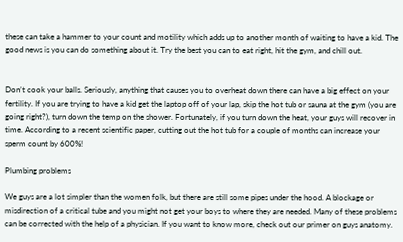these can take a hammer to your count and motility which adds up to another month of waiting to have a kid. The good news is you can do something about it. Try the best you can to eat right, hit the gym, and chill out.


Don’t cook your balls. Seriously, anything that causes you to overheat down there can have a big effect on your fertility. If you are trying to have a kid get the laptop off of your lap, skip the hot tub or sauna at the gym (you are going right?), turn down the temp on the shower. Fortunately, if you turn down the heat, your guys will recover in time. According to a recent scientific paper, cutting out the hot tub for a couple of months can increase your sperm count by 600%!

Plumbing problems

We guys are a lot simpler than the women folk, but there are still some pipes under the hood. A blockage or misdirection of a critical tube and you might not get your boys to where they are needed. Many of these problems can be corrected with the help of a physician. If you want to know more, check out our primer on guys anatomy.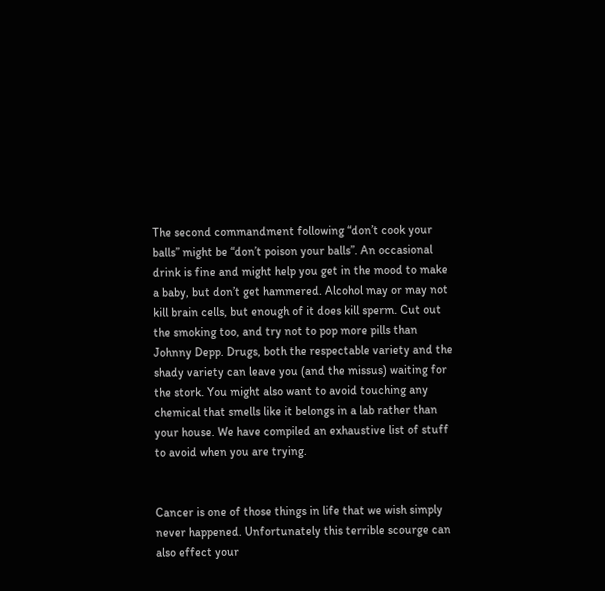The second commandment following “don’t cook your balls” might be “don’t poison your balls”. An occasional drink is fine and might help you get in the mood to make a baby, but don’t get hammered. Alcohol may or may not kill brain cells, but enough of it does kill sperm. Cut out the smoking too, and try not to pop more pills than Johnny Depp. Drugs, both the respectable variety and the shady variety can leave you (and the missus) waiting for the stork. You might also want to avoid touching any chemical that smells like it belongs in a lab rather than your house. We have compiled an exhaustive list of stuff to avoid when you are trying.


Cancer is one of those things in life that we wish simply never happened. Unfortunately this terrible scourge can also effect your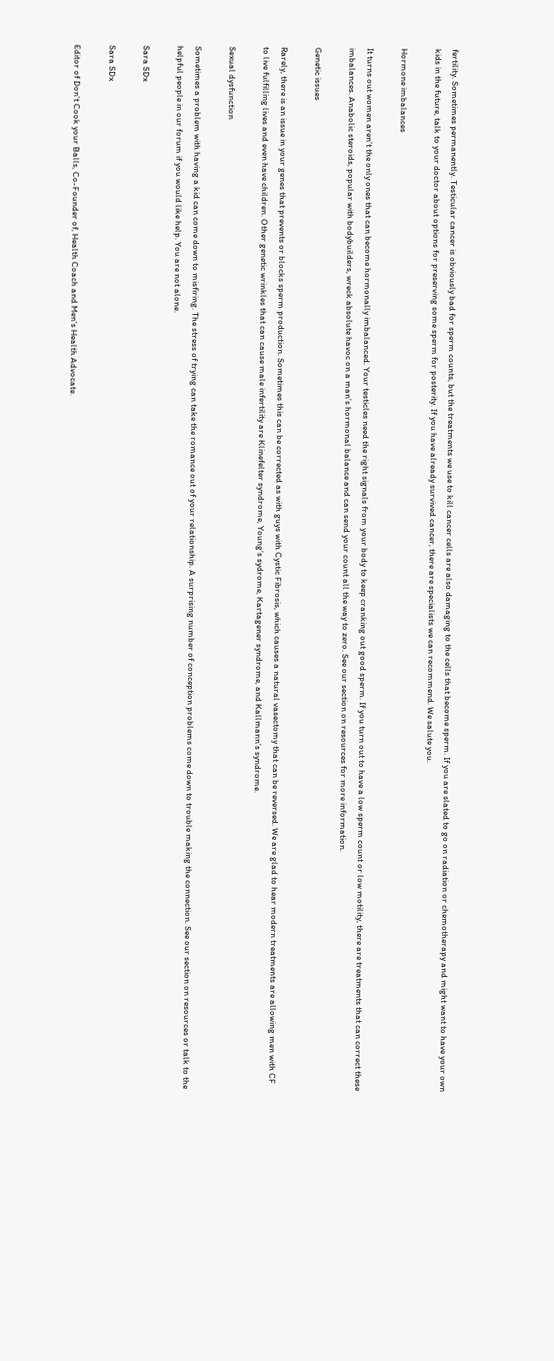fertility. Sometimes permanently. Testicular cancer is obviously bad for sperm counts, but the treatments we use to kill cancer cells are also damaging to the cells that become sperm. If you are slated to go on radiation or chemotherapy and might want to have your own kids in the future, talk to your doctor about options for preserving some sperm for posterity. If you have already survived cancer, there are specialists we can recommend. We salute you.

Hormone imbalances

It turns out women aren’t the only ones that can become hormonally imbalanced. Your testicles need the right signals from your body to keep cranking out good sperm. If you turn out to have a low sperm count or low motility, there are treatments that can correct these imbalances. Anabolic steroids, popular with bodybuilders, wreck absolute havoc on a man’s hormonal balance and can send your count all the way to zero. See our section on resources for more information.

Genetic issues

Rarely, there is an issue in your genes that prevents or blocks sperm production. Sometimes this can be corrected as with guys with Cystic Fibrosis, which causes a natural vasectomy that can be reversed. We are glad to hear modern treatments are allowing men with CF to live fulfilling lives and even have children. Other genetic wrinkles that can cause male infertility are Klinefelter syndrome, Young’s sydrome, Kartagener syndrome, and Kallmann’s syndrome.

Sexual dysfunction

Sometimes a problem with having a kid can come down to misfiring. The stress of trying can take the romance out of your relationship. A surprising number of conception problems come down to trouble making the connection. See our section on resources or talk to the helpful people in our forum if you would like help. You are not alone.

Sara SDx

Sara SDx

Editor of Don't Cook your Balls, Co-Founder of, Health Coach and Men's Health Advocate.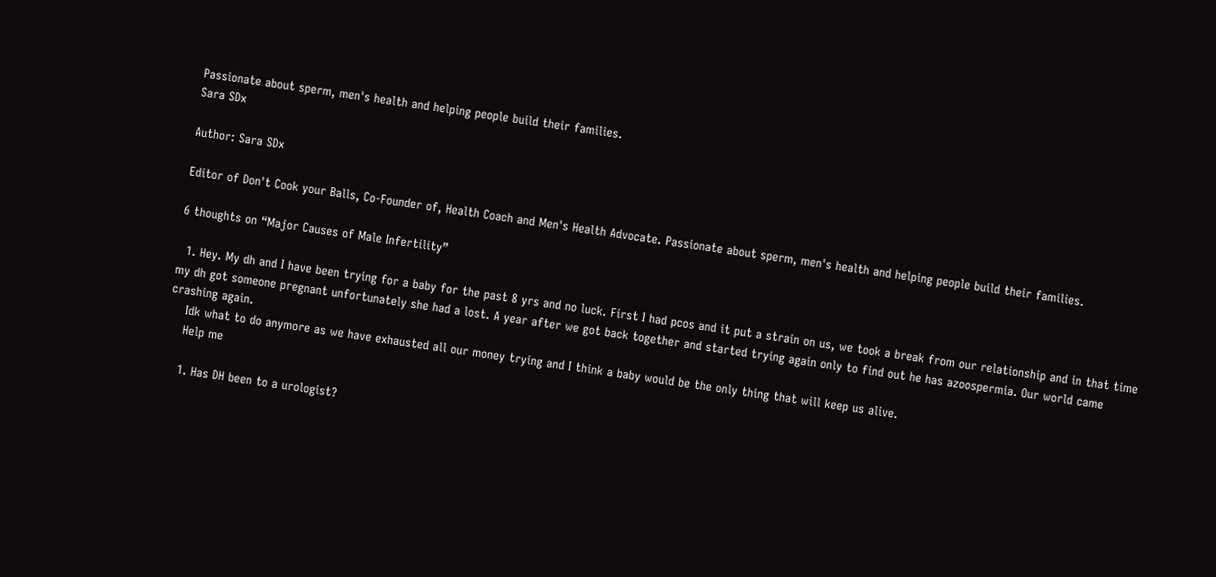Passionate about sperm, men's health and helping people build their families.
Sara SDx

Author: Sara SDx

Editor of Don't Cook your Balls, Co-Founder of, Health Coach and Men's Health Advocate. Passionate about sperm, men's health and helping people build their families.

6 thoughts on “Major Causes of Male Infertility”

  1. Hey. My dh and I have been trying for a baby for the past 8 yrs and no luck. First I had pcos and it put a strain on us, we took a break from our relationship and in that time my dh got someone pregnant unfortunately she had a lost. A year after we got back together and started trying again only to find out he has azoospermia. Our world came crashing again.
    Idk what to do anymore as we have exhausted all our money trying and I think a baby would be the only thing that will keep us alive.
    Help me

    1. Has DH been to a urologist?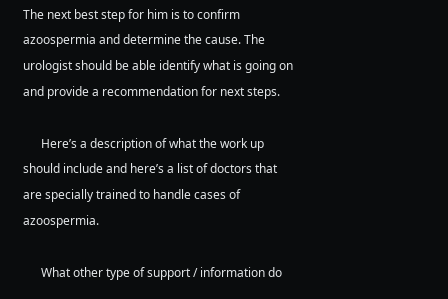The next best step for him is to confirm azoospermia and determine the cause. The urologist should be able identify what is going on and provide a recommendation for next steps.

      Here’s a description of what the work up should include and here’s a list of doctors that are specially trained to handle cases of azoospermia.

      What other type of support / information do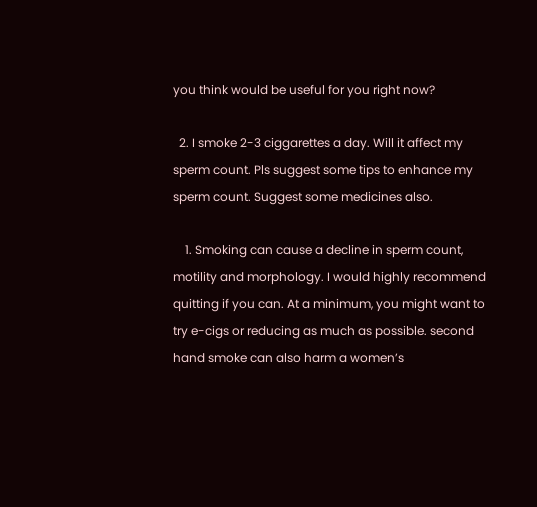you think would be useful for you right now?

  2. I smoke 2-3 ciggarettes a day. Will it affect my sperm count. Pls suggest some tips to enhance my sperm count. Suggest some medicines also.

    1. Smoking can cause a decline in sperm count, motility and morphology. I would highly recommend quitting if you can. At a minimum, you might want to try e-cigs or reducing as much as possible. second hand smoke can also harm a women’s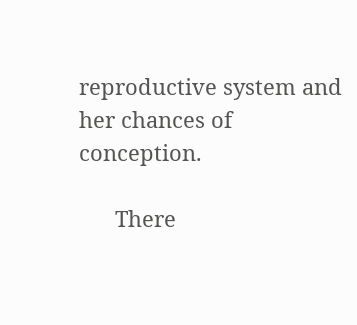reproductive system and her chances of conception.

      There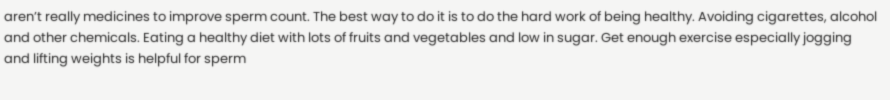aren’t really medicines to improve sperm count. The best way to do it is to do the hard work of being healthy. Avoiding cigarettes, alcohol and other chemicals. Eating a healthy diet with lots of fruits and vegetables and low in sugar. Get enough exercise especially jogging and lifting weights is helpful for sperm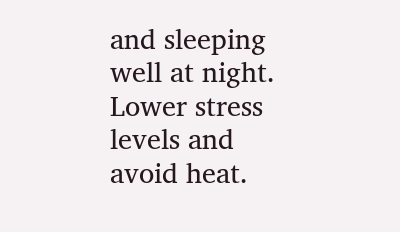and sleeping well at night. Lower stress levels and avoid heat.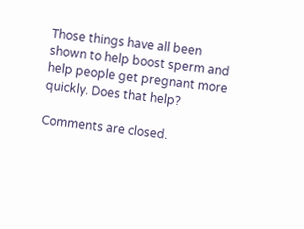Those things have all been shown to help boost sperm and help people get pregnant more quickly. Does that help?

Comments are closed.